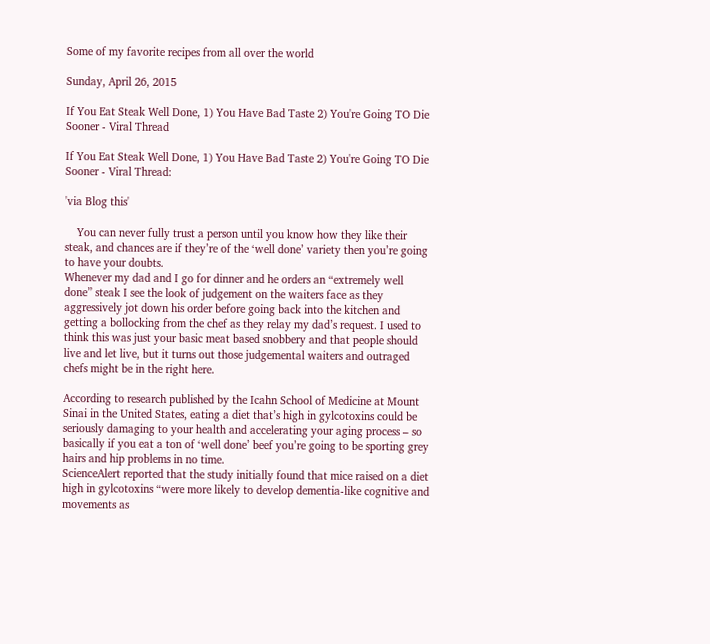Some of my favorite recipes from all over the world

Sunday, April 26, 2015

If You Eat Steak Well Done, 1) You Have Bad Taste 2) You're Going TO Die Sooner - Viral Thread

If You Eat Steak Well Done, 1) You Have Bad Taste 2) You're Going TO Die Sooner - Viral Thread:

'via Blog this'

    You can never fully trust a person until you know how they like their steak, and chances are if they’re of the ‘well done’ variety then you’re going to have your doubts.
Whenever my dad and I go for dinner and he orders an “extremely well done” steak I see the look of judgement on the waiters face as they aggressively jot down his order before going back into the kitchen and getting a bollocking from the chef as they relay my dad’s request. I used to think this was just your basic meat based snobbery and that people should live and let live, but it turns out those judgemental waiters and outraged chefs might be in the right here.

According to research published by the Icahn School of Medicine at Mount Sinai in the United States, eating a diet that’s high in gylcotoxins could be seriously damaging to your health and accelerating your aging process – so basically if you eat a ton of ‘well done’ beef you’re going to be sporting grey hairs and hip problems in no time.
ScienceAlert reported that the study initially found that mice raised on a diet high in gylcotoxins “were more likely to develop dementia-like cognitive and movements as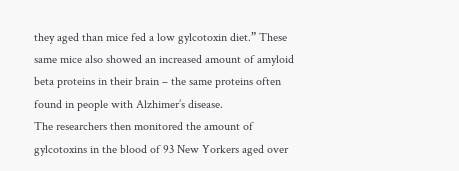they aged than mice fed a low gylcotoxin diet.” These same mice also showed an increased amount of amyloid beta proteins in their brain – the same proteins often found in people with Alzhimer’s disease.
The researchers then monitored the amount of gylcotoxins in the blood of 93 New Yorkers aged over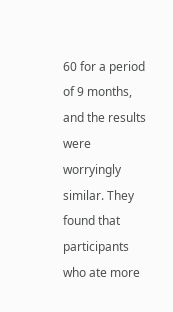60 for a period of 9 months, and the results were worryingly similar. They found that participants who ate more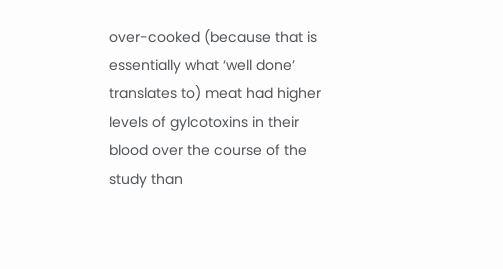over-cooked (because that is essentially what ‘well done’ translates to) meat had higher levels of gylcotoxins in their blood over the course of the study than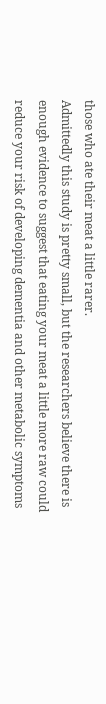those who ate their meat a little rarer.
Admittedly this study is pretty small, but the researchers believe there is enough evidence to suggest that eating your meat a little more raw could reduce your risk of developing dementia and other metabolic symptoms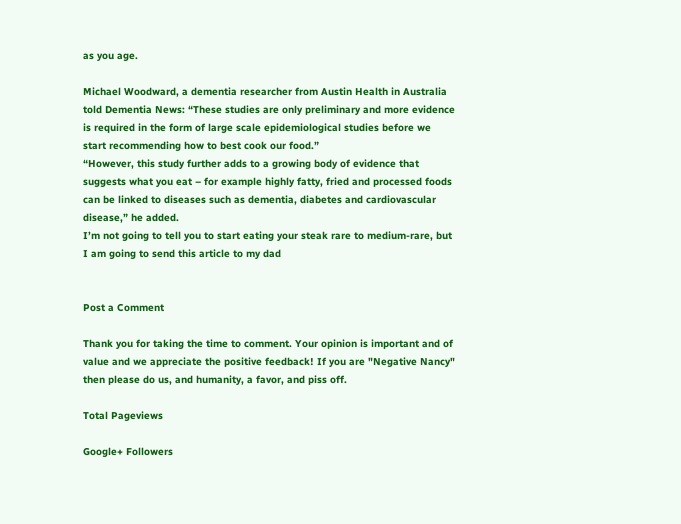as you age.

Michael Woodward, a dementia researcher from Austin Health in Australia told Dementia News: “These studies are only preliminary and more evidence is required in the form of large scale epidemiological studies before we start recommending how to best cook our food.”
“However, this study further adds to a growing body of evidence that suggests what you eat – for example highly fatty, fried and processed foods can be linked to diseases such as dementia, diabetes and cardiovascular disease,” he added.
I’m not going to tell you to start eating your steak rare to medium-rare, but I am going to send this article to my dad


Post a Comment

Thank you for taking the time to comment. Your opinion is important and of value and we appreciate the positive feedback! If you are "Negative Nancy" then please do us, and humanity, a favor, and piss off.

Total Pageviews

Google+ Followers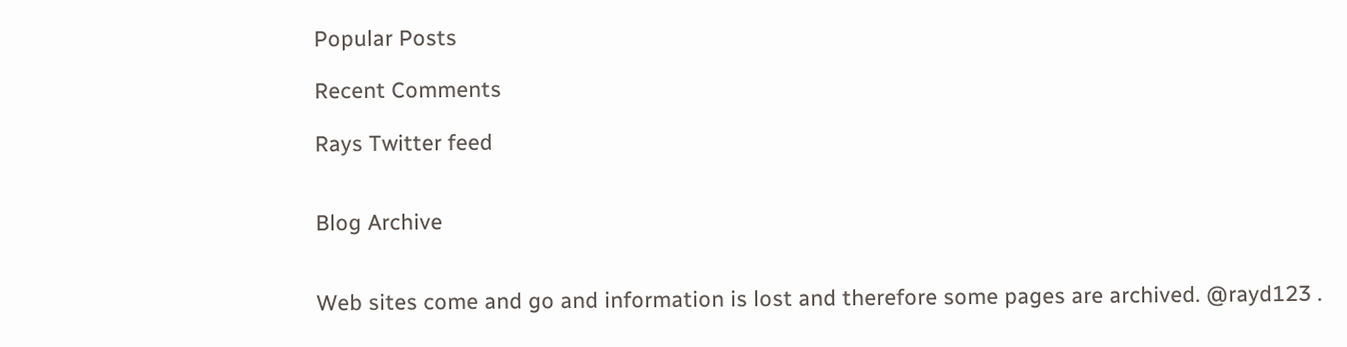Popular Posts

Recent Comments

Rays Twitter feed


Blog Archive


Web sites come and go and information is lost and therefore some pages are archived. @rayd123 .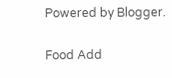Powered by Blogger.

Food Add